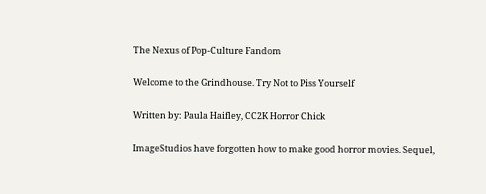The Nexus of Pop-Culture Fandom

Welcome to the Grindhouse. Try Not to Piss Yourself

Written by: Paula Haifley, CC2K Horror Chick

ImageStudios have forgotten how to make good horror movies. Sequel,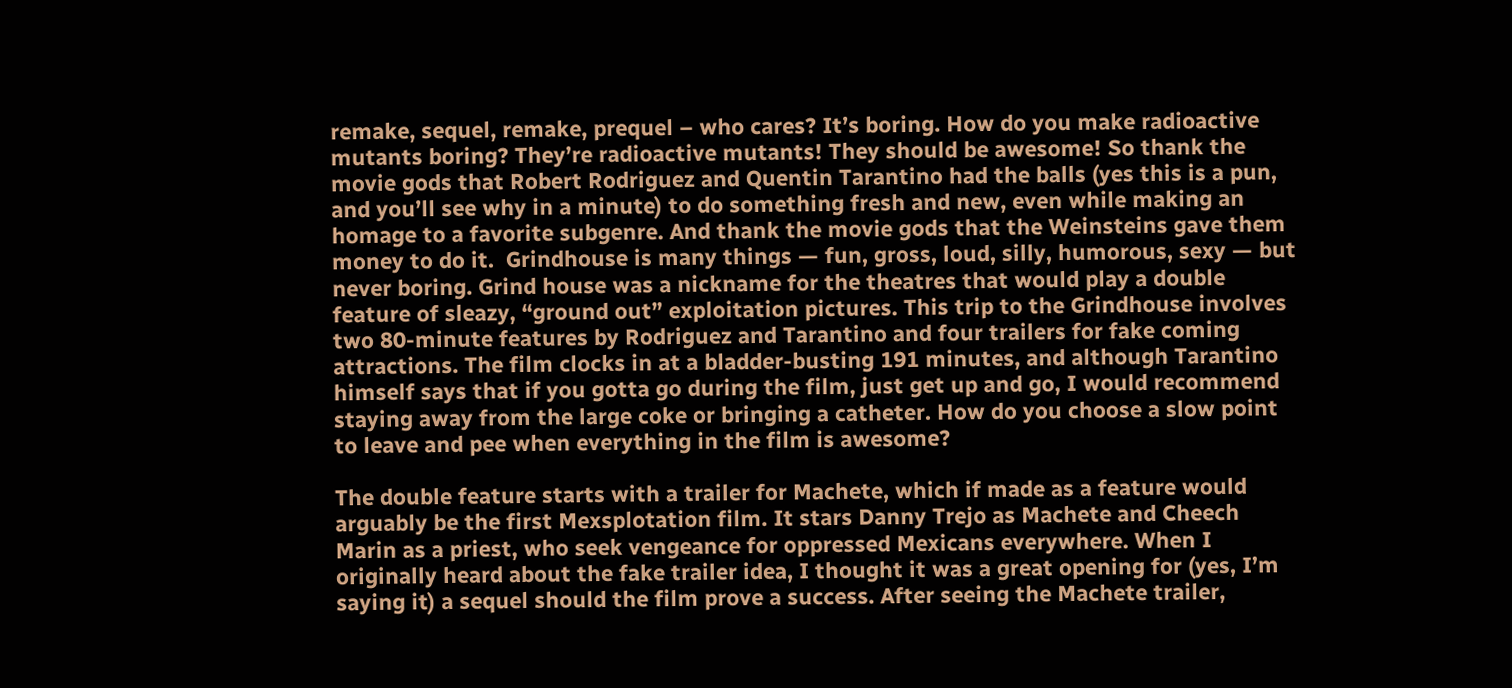remake, sequel, remake, prequel – who cares? It’s boring. How do you make radioactive mutants boring? They’re radioactive mutants! They should be awesome! So thank the movie gods that Robert Rodriguez and Quentin Tarantino had the balls (yes this is a pun, and you’ll see why in a minute) to do something fresh and new, even while making an homage to a favorite subgenre. And thank the movie gods that the Weinsteins gave them money to do it.  Grindhouse is many things — fun, gross, loud, silly, humorous, sexy — but never boring. Grind house was a nickname for the theatres that would play a double feature of sleazy, “ground out” exploitation pictures. This trip to the Grindhouse involves two 80-minute features by Rodriguez and Tarantino and four trailers for fake coming attractions. The film clocks in at a bladder-busting 191 minutes, and although Tarantino himself says that if you gotta go during the film, just get up and go, I would recommend staying away from the large coke or bringing a catheter. How do you choose a slow point to leave and pee when everything in the film is awesome?

The double feature starts with a trailer for Machete, which if made as a feature would arguably be the first Mexsplotation film. It stars Danny Trejo as Machete and Cheech Marin as a priest, who seek vengeance for oppressed Mexicans everywhere. When I originally heard about the fake trailer idea, I thought it was a great opening for (yes, I’m saying it) a sequel should the film prove a success. After seeing the Machete trailer,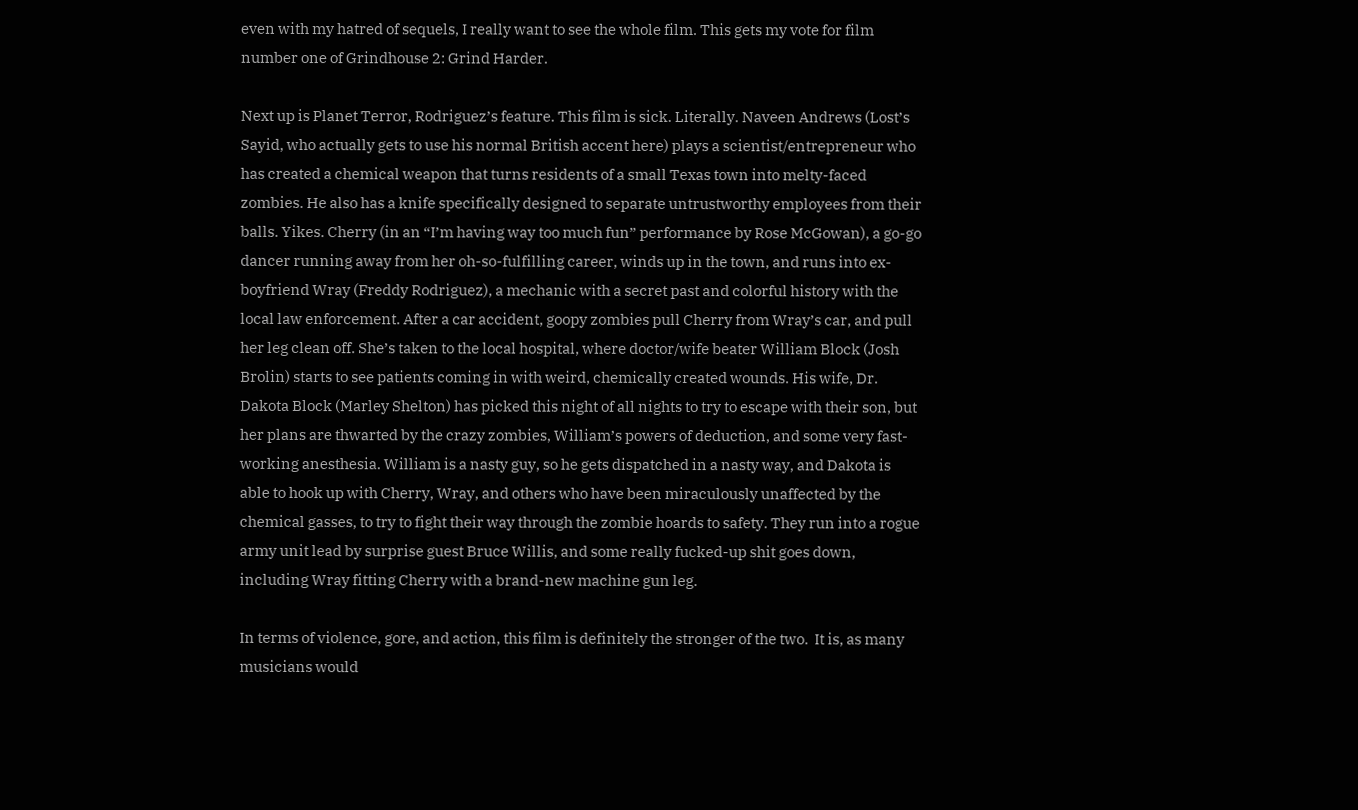even with my hatred of sequels, I really want to see the whole film. This gets my vote for film number one of Grindhouse 2: Grind Harder.

Next up is Planet Terror, Rodriguez’s feature. This film is sick. Literally. Naveen Andrews (Lost’s Sayid, who actually gets to use his normal British accent here) plays a scientist/entrepreneur who has created a chemical weapon that turns residents of a small Texas town into melty-faced zombies. He also has a knife specifically designed to separate untrustworthy employees from their balls. Yikes. Cherry (in an “I’m having way too much fun” performance by Rose McGowan), a go-go dancer running away from her oh-so-fulfilling career, winds up in the town, and runs into ex-boyfriend Wray (Freddy Rodriguez), a mechanic with a secret past and colorful history with the local law enforcement. After a car accident, goopy zombies pull Cherry from Wray’s car, and pull her leg clean off. She’s taken to the local hospital, where doctor/wife beater William Block (Josh Brolin) starts to see patients coming in with weird, chemically created wounds. His wife, Dr. Dakota Block (Marley Shelton) has picked this night of all nights to try to escape with their son, but her plans are thwarted by the crazy zombies, William’s powers of deduction, and some very fast-working anesthesia. William is a nasty guy, so he gets dispatched in a nasty way, and Dakota is able to hook up with Cherry, Wray, and others who have been miraculously unaffected by the chemical gasses, to try to fight their way through the zombie hoards to safety. They run into a rogue army unit lead by surprise guest Bruce Willis, and some really fucked-up shit goes down, including Wray fitting Cherry with a brand-new machine gun leg.

In terms of violence, gore, and action, this film is definitely the stronger of the two.  It is, as many musicians would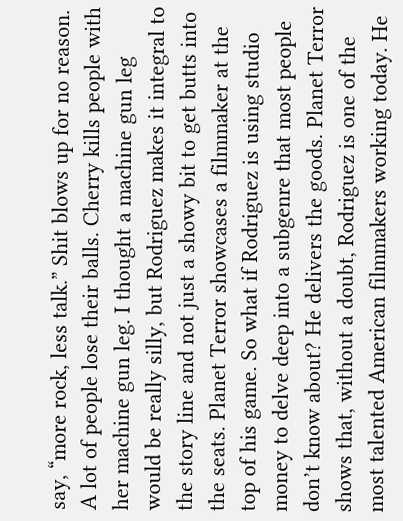say, “more rock, less talk.” Shit blows up for no reason. A lot of people lose their balls. Cherry kills people with her machine gun leg. I thought a machine gun leg would be really silly, but Rodriguez makes it integral to the story line and not just a showy bit to get butts into the seats. Planet Terror showcases a filmmaker at the top of his game. So what if Rodriguez is using studio money to delve deep into a subgenre that most people don’t know about? He delivers the goods. Planet Terror shows that, without a doubt, Rodriguez is one of the most talented American filmmakers working today. He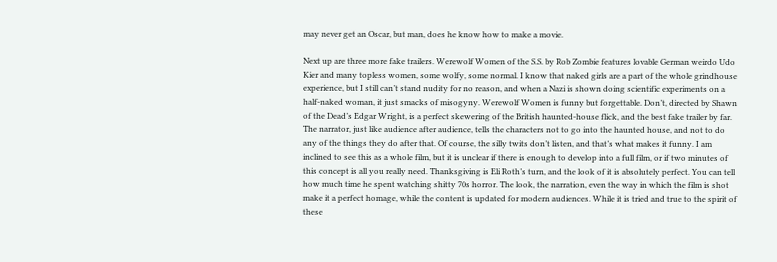may never get an Oscar, but man, does he know how to make a movie.

Next up are three more fake trailers. Werewolf Women of the S.S. by Rob Zombie features lovable German weirdo Udo Kier and many topless women, some wolfy, some normal. I know that naked girls are a part of the whole grindhouse experience, but I still can’t stand nudity for no reason, and when a Nazi is shown doing scientific experiments on a half-naked woman, it just smacks of misogyny. Werewolf Women is funny but forgettable. Don’t, directed by Shawn of the Dead’s Edgar Wright, is a perfect skewering of the British haunted-house flick, and the best fake trailer by far. The narrator, just like audience after audience, tells the characters not to go into the haunted house, and not to do any of the things they do after that. Of course, the silly twits don’t listen, and that’s what makes it funny. I am inclined to see this as a whole film, but it is unclear if there is enough to develop into a full film, or if two minutes of this concept is all you really need. Thanksgiving is Eli Roth’s turn, and the look of it is absolutely perfect. You can tell how much time he spent watching shitty 70s horror. The look, the narration, even the way in which the film is shot make it a perfect homage, while the content is updated for modern audiences. While it is tried and true to the spirit of these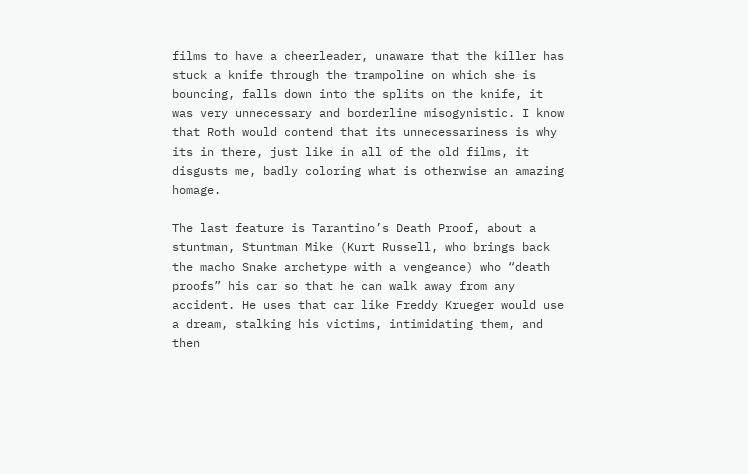films to have a cheerleader, unaware that the killer has stuck a knife through the trampoline on which she is bouncing, falls down into the splits on the knife, it was very unnecessary and borderline misogynistic. I know that Roth would contend that its unnecessariness is why its in there, just like in all of the old films, it disgusts me, badly coloring what is otherwise an amazing homage.

The last feature is Tarantino’s Death Proof, about a stuntman, Stuntman Mike (Kurt Russell, who brings back the macho Snake archetype with a vengeance) who “death proofs” his car so that he can walk away from any accident. He uses that car like Freddy Krueger would use a dream, stalking his victims, intimidating them, and then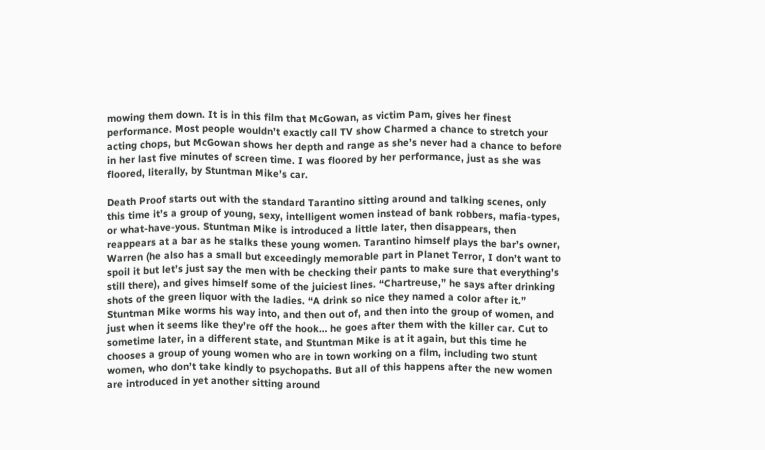mowing them down. It is in this film that McGowan, as victim Pam, gives her finest performance. Most people wouldn’t exactly call TV show Charmed a chance to stretch your acting chops, but McGowan shows her depth and range as she’s never had a chance to before in her last five minutes of screen time. I was floored by her performance, just as she was floored, literally, by Stuntman Mike’s car.

Death Proof starts out with the standard Tarantino sitting around and talking scenes, only this time it’s a group of young, sexy, intelligent women instead of bank robbers, mafia-types, or what-have-yous. Stuntman Mike is introduced a little later, then disappears, then reappears at a bar as he stalks these young women. Tarantino himself plays the bar’s owner, Warren (he also has a small but exceedingly memorable part in Planet Terror, I don’t want to spoil it but let’s just say the men with be checking their pants to make sure that everything’s still there), and gives himself some of the juiciest lines. “Chartreuse,” he says after drinking shots of the green liquor with the ladies. “A drink so nice they named a color after it.” Stuntman Mike worms his way into, and then out of, and then into the group of women, and just when it seems like they’re off the hook… he goes after them with the killer car. Cut to sometime later, in a different state, and Stuntman Mike is at it again, but this time he chooses a group of young women who are in town working on a film, including two stunt women, who don’t take kindly to psychopaths. But all of this happens after the new women are introduced in yet another sitting around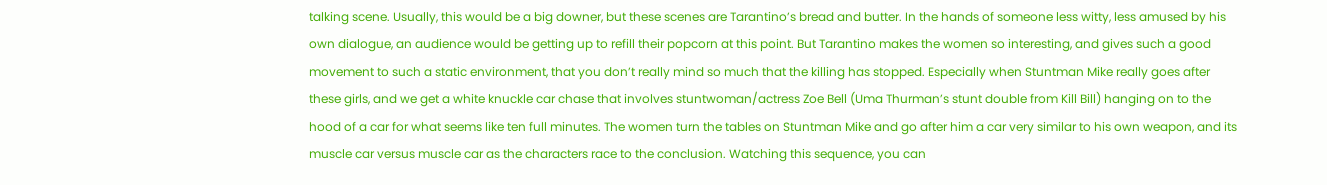talking scene. Usually, this would be a big downer, but these scenes are Tarantino’s bread and butter. In the hands of someone less witty, less amused by his own dialogue, an audience would be getting up to refill their popcorn at this point. But Tarantino makes the women so interesting, and gives such a good movement to such a static environment, that you don’t really mind so much that the killing has stopped. Especially when Stuntman Mike really goes after these girls, and we get a white knuckle car chase that involves stuntwoman/actress Zoe Bell (Uma Thurman’s stunt double from Kill Bill) hanging on to the hood of a car for what seems like ten full minutes. The women turn the tables on Stuntman Mike and go after him a car very similar to his own weapon, and its muscle car versus muscle car as the characters race to the conclusion. Watching this sequence, you can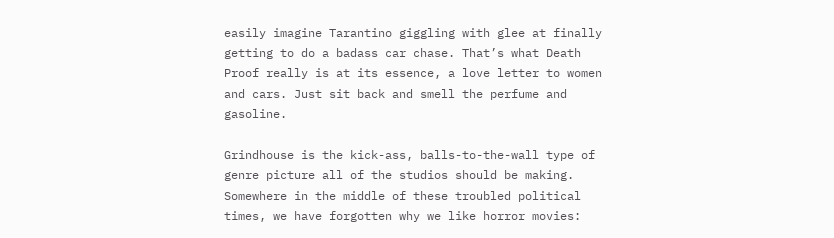easily imagine Tarantino giggling with glee at finally getting to do a badass car chase. That’s what Death Proof really is at its essence, a love letter to women and cars. Just sit back and smell the perfume and gasoline.

Grindhouse is the kick-ass, balls-to-the-wall type of genre picture all of the studios should be making. Somewhere in the middle of these troubled political times, we have forgotten why we like horror movies: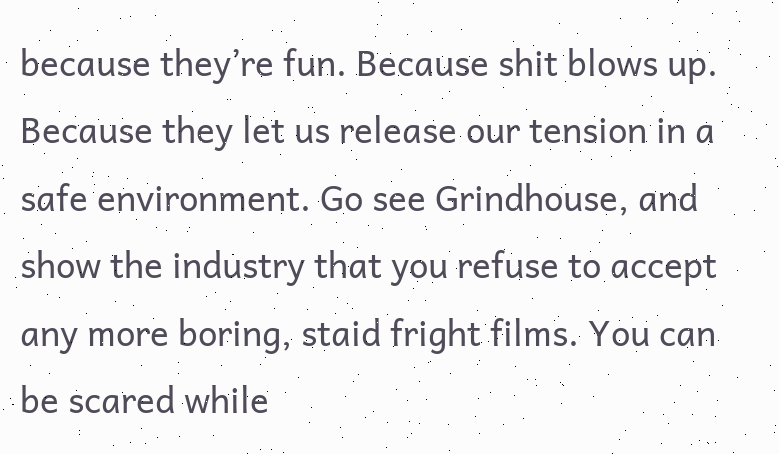because they’re fun. Because shit blows up. Because they let us release our tension in a safe environment. Go see Grindhouse, and show the industry that you refuse to accept any more boring, staid fright films. You can be scared while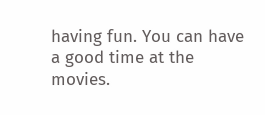having fun. You can have a good time at the movies.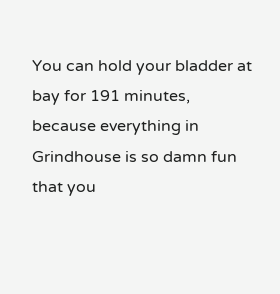You can hold your bladder at bay for 191 minutes, because everything in Grindhouse is so damn fun that you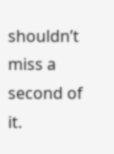shouldn’t miss a second of it.